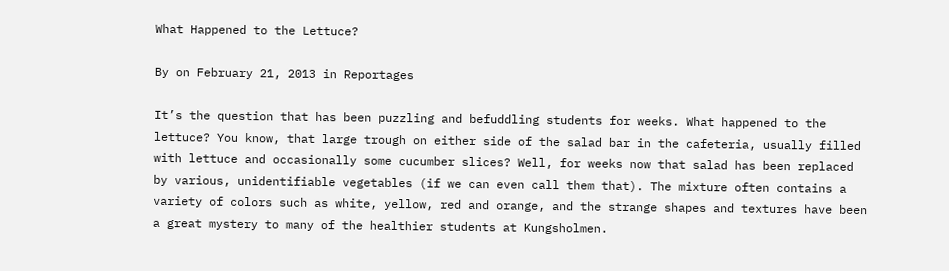What Happened to the Lettuce?

By on February 21, 2013 in Reportages

It’s the question that has been puzzling and befuddling students for weeks. What happened to the lettuce? You know, that large trough on either side of the salad bar in the cafeteria, usually filled with lettuce and occasionally some cucumber slices? Well, for weeks now that salad has been replaced by various, unidentifiable vegetables (if we can even call them that). The mixture often contains a variety of colors such as white, yellow, red and orange, and the strange shapes and textures have been a great mystery to many of the healthier students at Kungsholmen.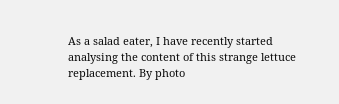As a salad eater, I have recently started analysing the content of this strange lettuce replacement. By photo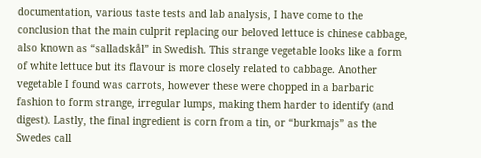documentation, various taste tests and lab analysis, I have come to the conclusion that the main culprit replacing our beloved lettuce is chinese cabbage, also known as “salladskål” in Swedish. This strange vegetable looks like a form of white lettuce but its flavour is more closely related to cabbage. Another vegetable I found was carrots, however these were chopped in a barbaric fashion to form strange, irregular lumps, making them harder to identify (and digest). Lastly, the final ingredient is corn from a tin, or “burkmajs” as the Swedes call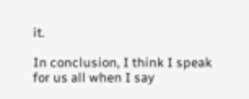it.

In conclusion, I think I speak for us all when I say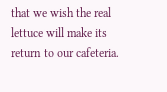that we wish the real lettuce will make its return to our cafeteria.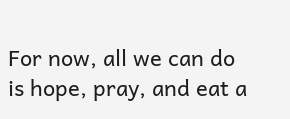For now, all we can do is hope, pray, and eat a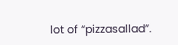lot of “pizzasallad”.